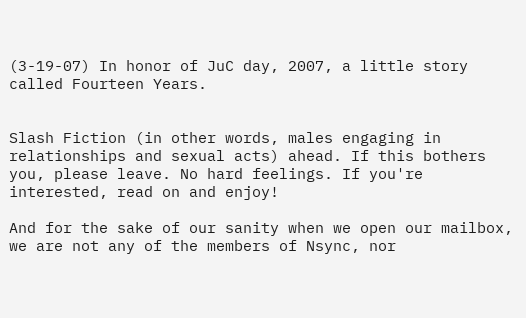(3-19-07) In honor of JuC day, 2007, a little story called Fourteen Years.


Slash Fiction (in other words, males engaging in relationships and sexual acts) ahead. If this bothers you, please leave. No hard feelings. If you're interested, read on and enjoy!

And for the sake of our sanity when we open our mailbox, we are not any of the members of Nsync, nor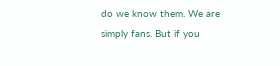do we know them. We are simply fans. But if you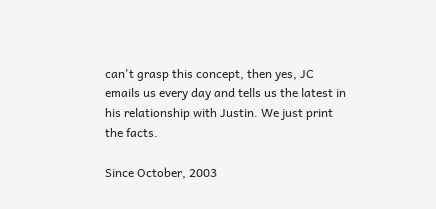can't grasp this concept, then yes, JC emails us every day and tells us the latest in his relationship with Justin. We just print the facts.

Since October, 2003